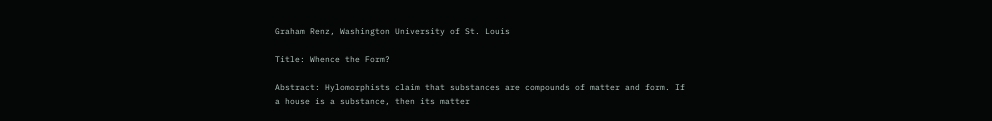Graham Renz, Washington University of St. Louis

Title: Whence the Form?

Abstract: Hylomorphists claim that substances are compounds of matter and form. If a house is a substance, then its matter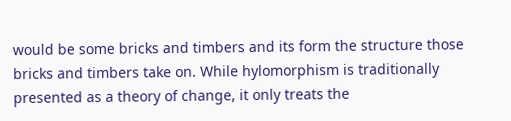would be some bricks and timbers and its form the structure those bricks and timbers take on. While hylomorphism is traditionally presented as a theory of change, it only treats the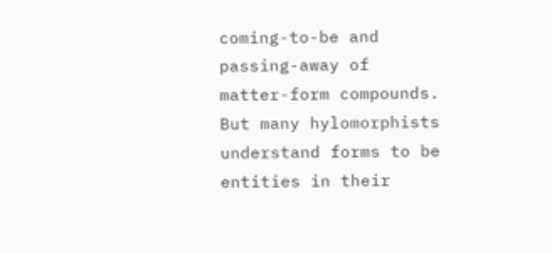coming-to-be and passing-away of matter-form compounds. But many hylomorphists understand forms to be entities in their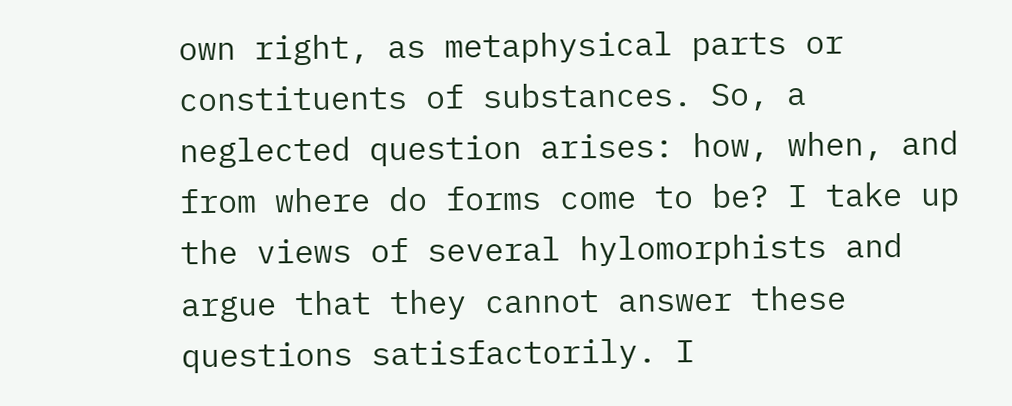own right, as metaphysical parts or constituents of substances. So, a neglected question arises: how, when, and from where do forms come to be? I take up the views of several hylomorphists and argue that they cannot answer these questions satisfactorily. I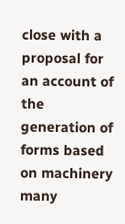close with a proposal for an account of the generation of forms based on machinery many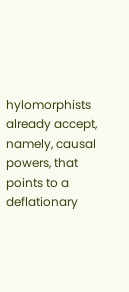hylomorphists already accept, namely, causal powers, that points to a deflationary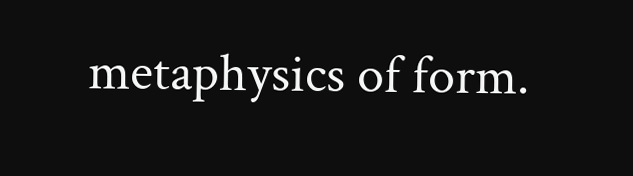metaphysics of form.